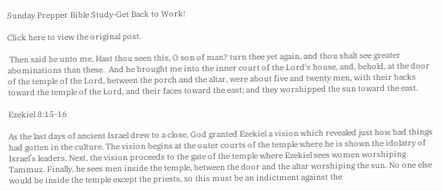Sunday Prepper Bible Study-Get Back to Work!

Click here to view the original post.

 Then said he unto me, Hast thou seen this, O son of man? turn thee yet again, and thou shalt see greater abominations than these.  And he brought me into the inner court of the Lord‘s house, and, behold, at the door of the temple of the Lord, between the porch and the altar, were about five and twenty men, with their backs toward the temple of the Lord, and their faces toward the east; and they worshipped the sun toward the east.

Ezekiel 8:15-16

As the last days of ancient Israel drew to a close, God granted Ezekiel a vision which revealed just how bad things had gotten in the culture. The vision begins at the outer courts of the temple where he is shown the idolatry of Israel’s leaders. Next, the vision proceeds to the gate of the temple where Ezekiel sees women worshiping Tammuz. Finally, he sees men inside the temple, between the door and the altar worshiping the sun. No one else would be inside the temple except the priests, so this must be an indictment against the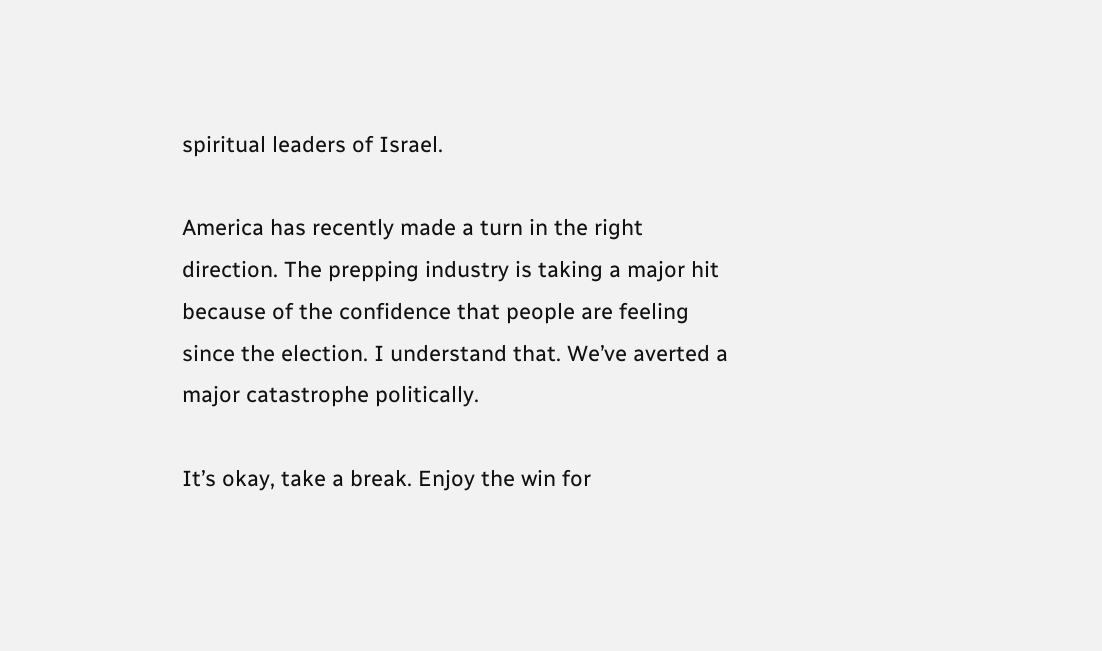spiritual leaders of Israel.

America has recently made a turn in the right direction. The prepping industry is taking a major hit because of the confidence that people are feeling since the election. I understand that. We’ve averted a major catastrophe politically.

It’s okay, take a break. Enjoy the win for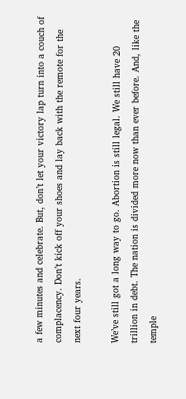a few minutes and celebrate. But, don’t let your victory lap turn into a couch of complacency. Don’t kick off your shoes and lay back with the remote for the next four years.

We’ve still got a long way to go. Abortion is still legal. We still have 20 trillion in debt. The nation is divided more now than ever before. And, like the temple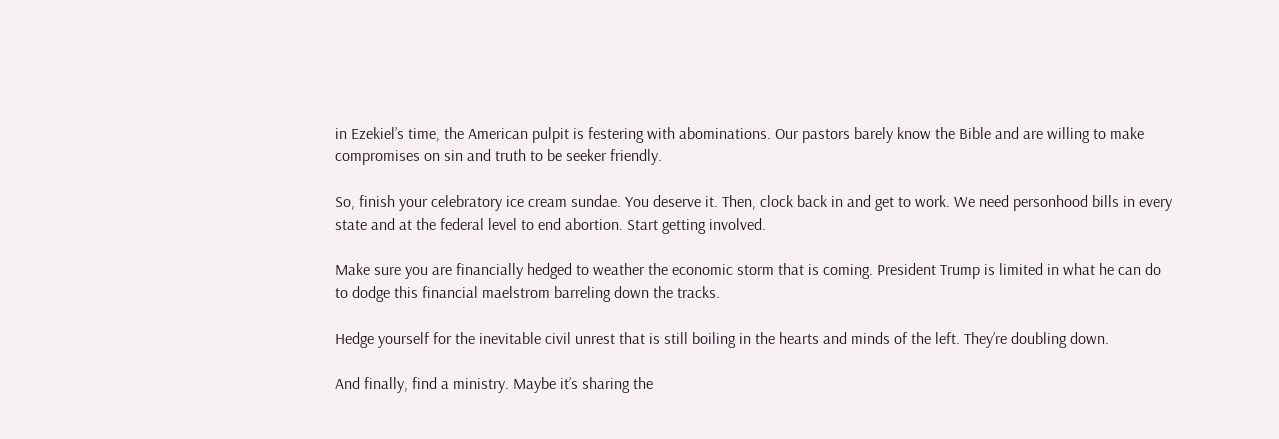in Ezekiel’s time, the American pulpit is festering with abominations. Our pastors barely know the Bible and are willing to make compromises on sin and truth to be seeker friendly.

So, finish your celebratory ice cream sundae. You deserve it. Then, clock back in and get to work. We need personhood bills in every state and at the federal level to end abortion. Start getting involved.

Make sure you are financially hedged to weather the economic storm that is coming. President Trump is limited in what he can do to dodge this financial maelstrom barreling down the tracks.

Hedge yourself for the inevitable civil unrest that is still boiling in the hearts and minds of the left. They’re doubling down.

And finally, find a ministry. Maybe it’s sharing the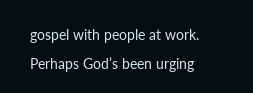gospel with people at work. Perhaps God’s been urging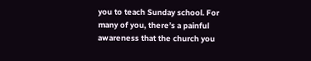you to teach Sunday school. For many of you, there’s a painful awareness that the church you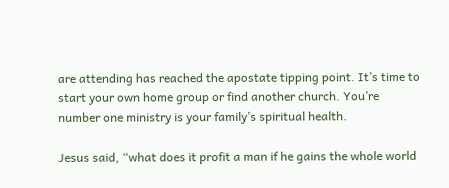are attending has reached the apostate tipping point. It’s time to start your own home group or find another church. You’re number one ministry is your family’s spiritual health.

Jesus said, “what does it profit a man if he gains the whole world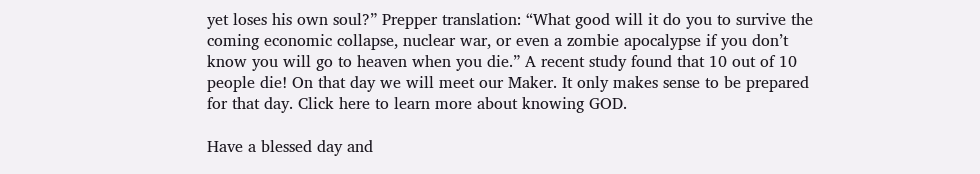yet loses his own soul?” Prepper translation: “What good will it do you to survive the coming economic collapse, nuclear war, or even a zombie apocalypse if you don’t know you will go to heaven when you die.” A recent study found that 10 out of 10 people die! On that day we will meet our Maker. It only makes sense to be prepared for that day. Click here to learn more about knowing GOD.

Have a blessed day and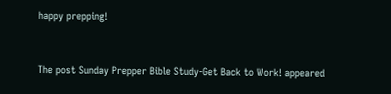happy prepping!


The post Sunday Prepper Bible Study-Get Back to Work! appeared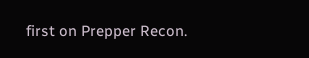first on Prepper Recon.